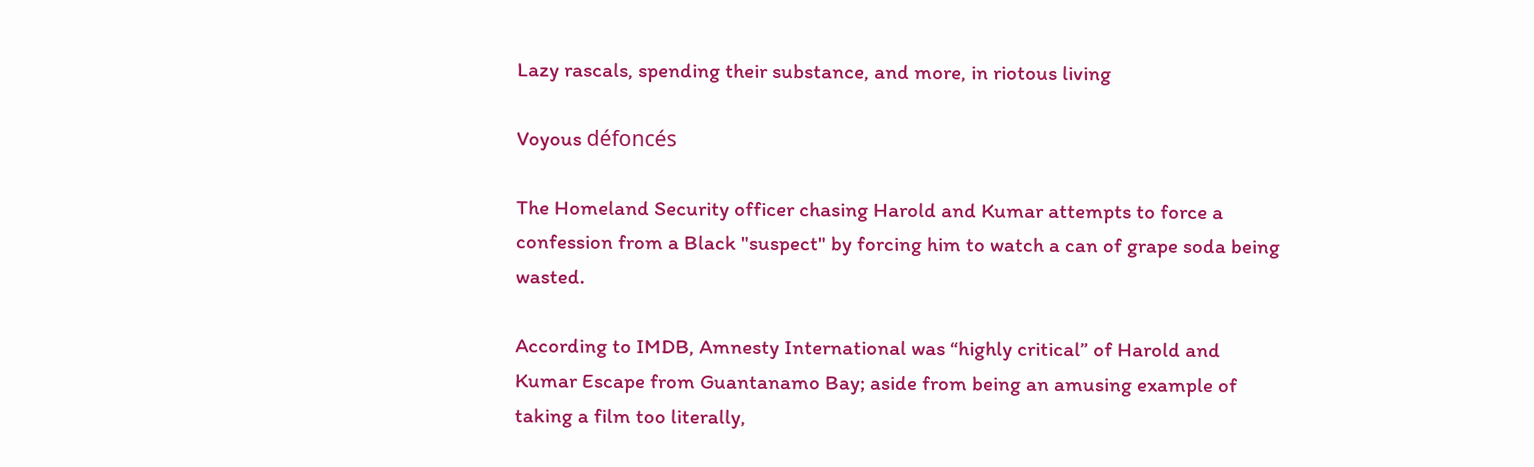Lazy rascals, spending their substance, and more, in riotous living

Voyous défoncés

The Homeland Security officer chasing Harold and Kumar attempts to force a confession from a Black "suspect" by forcing him to watch a can of grape soda being wasted.

According to IMDB, Amnesty International was “highly critical” of Harold and Kumar Escape from Guantanamo Bay; aside from being an amusing example of taking a film too literally,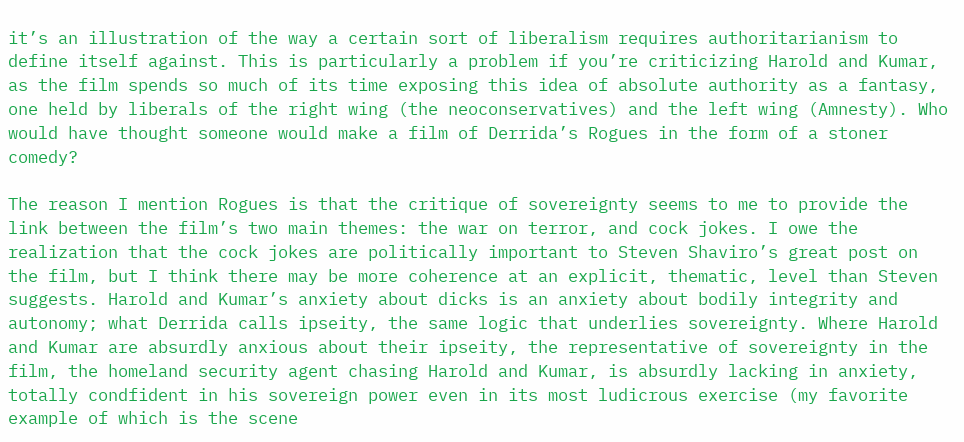it’s an illustration of the way a certain sort of liberalism requires authoritarianism to define itself against. This is particularly a problem if you’re criticizing Harold and Kumar, as the film spends so much of its time exposing this idea of absolute authority as a fantasy, one held by liberals of the right wing (the neoconservatives) and the left wing (Amnesty). Who would have thought someone would make a film of Derrida’s Rogues in the form of a stoner comedy?

The reason I mention Rogues is that the critique of sovereignty seems to me to provide the link between the film’s two main themes: the war on terror, and cock jokes. I owe the realization that the cock jokes are politically important to Steven Shaviro’s great post on the film, but I think there may be more coherence at an explicit, thematic, level than Steven suggests. Harold and Kumar’s anxiety about dicks is an anxiety about bodily integrity and autonomy; what Derrida calls ipseity, the same logic that underlies sovereignty. Where Harold and Kumar are absurdly anxious about their ipseity, the representative of sovereignty in the film, the homeland security agent chasing Harold and Kumar, is absurdly lacking in anxiety, totally condfident in his sovereign power even in its most ludicrous exercise (my favorite example of which is the scene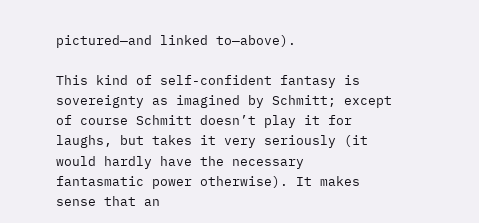pictured—and linked to—above).

This kind of self-confident fantasy is sovereignty as imagined by Schmitt; except of course Schmitt doesn’t play it for laughs, but takes it very seriously (it would hardly have the necessary fantasmatic power otherwise). It makes sense that an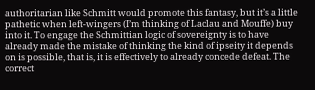authoritarian like Schmitt would promote this fantasy, but it’s a little pathetic when left-wingers (I’m thinking of Laclau and Mouffe) buy into it. To engage the Schmittian logic of sovereignty is to have already made the mistake of thinking the kind of ipseity it depends on is possible, that is, it is effectively to already concede defeat. The correct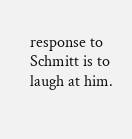response to Schmitt is to laugh at him.